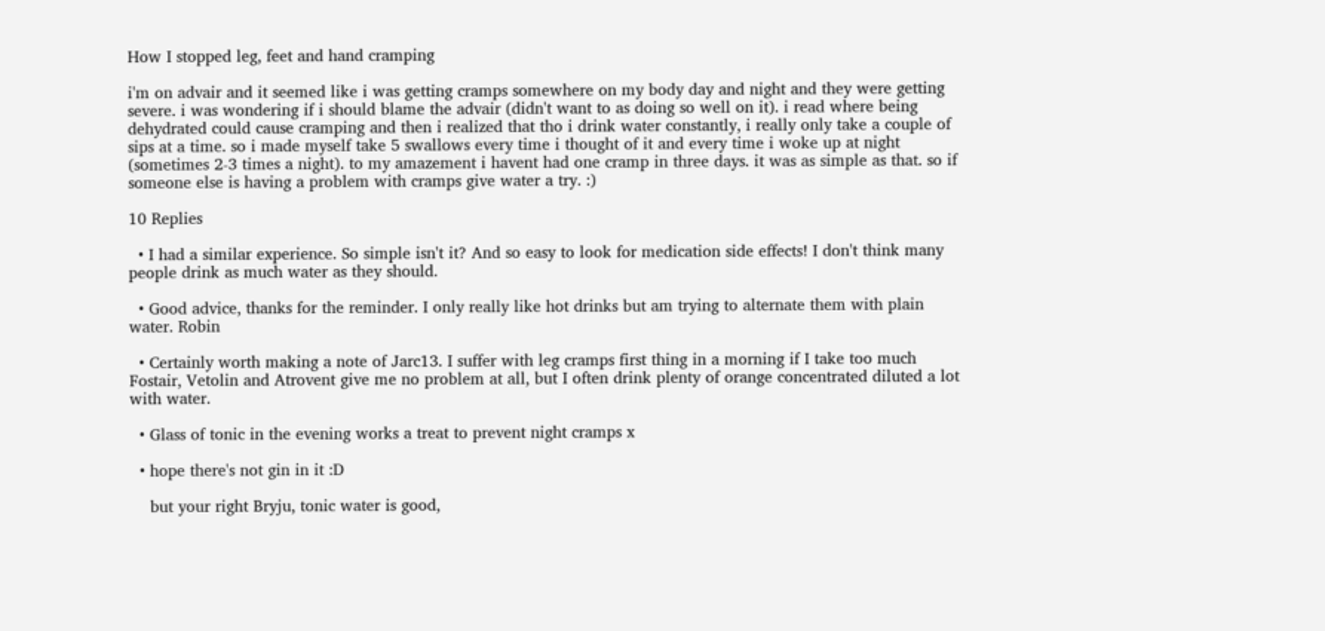How I stopped leg, feet and hand cramping

i'm on advair and it seemed like i was getting cramps somewhere on my body day and night and they were getting severe. i was wondering if i should blame the advair (didn't want to as doing so well on it). i read where being dehydrated could cause cramping and then i realized that tho i drink water constantly, i really only take a couple of sips at a time. so i made myself take 5 swallows every time i thought of it and every time i woke up at night (sometimes 2-3 times a night). to my amazement i havent had one cramp in three days. it was as simple as that. so if someone else is having a problem with cramps give water a try. :)

10 Replies

  • I had a similar experience. So simple isn't it? And so easy to look for medication side effects! I don't think many people drink as much water as they should.

  • Good advice, thanks for the reminder. I only really like hot drinks but am trying to alternate them with plain water. Robin

  • Certainly worth making a note of Jarc13. I suffer with leg cramps first thing in a morning if I take too much Fostair, Vetolin and Atrovent give me no problem at all, but I often drink plenty of orange concentrated diluted a lot with water.

  • Glass of tonic in the evening works a treat to prevent night cramps x

  • hope there's not gin in it :D

    but your right Bryju, tonic water is good,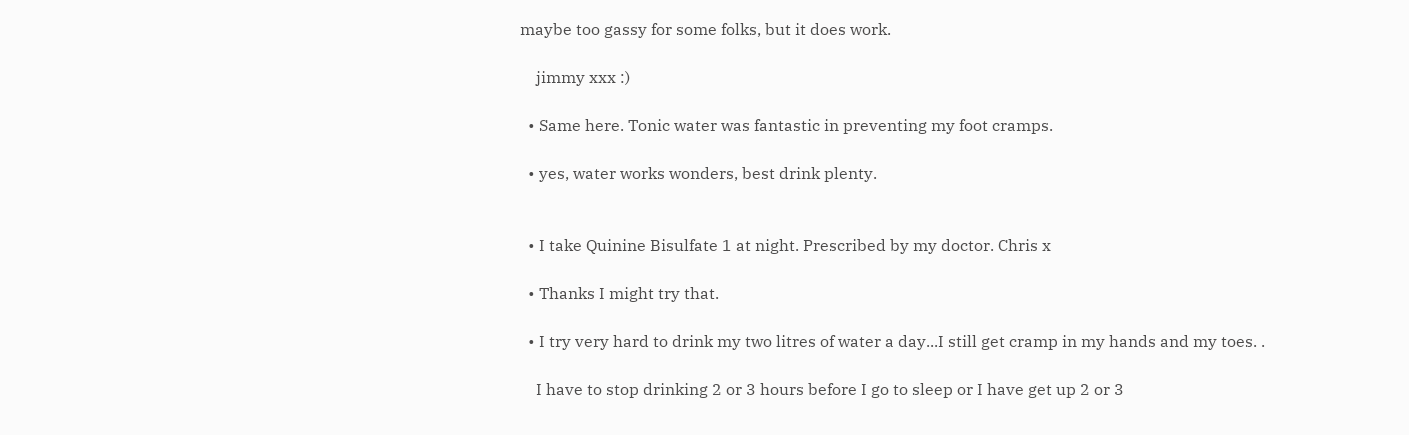maybe too gassy for some folks, but it does work.

    jimmy xxx :)

  • Same here. Tonic water was fantastic in preventing my foot cramps.

  • yes, water works wonders, best drink plenty.


  • I take Quinine Bisulfate 1 at night. Prescribed by my doctor. Chris x

  • Thanks I might try that.

  • I try very hard to drink my two litres of water a day...I still get cramp in my hands and my toes. .

    I have to stop drinking 2 or 3 hours before I go to sleep or I have get up 2 or 3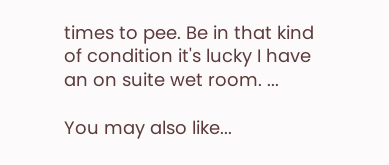times to pee. Be in that kind of condition it's lucky I have an on suite wet room. ...

You may also like...